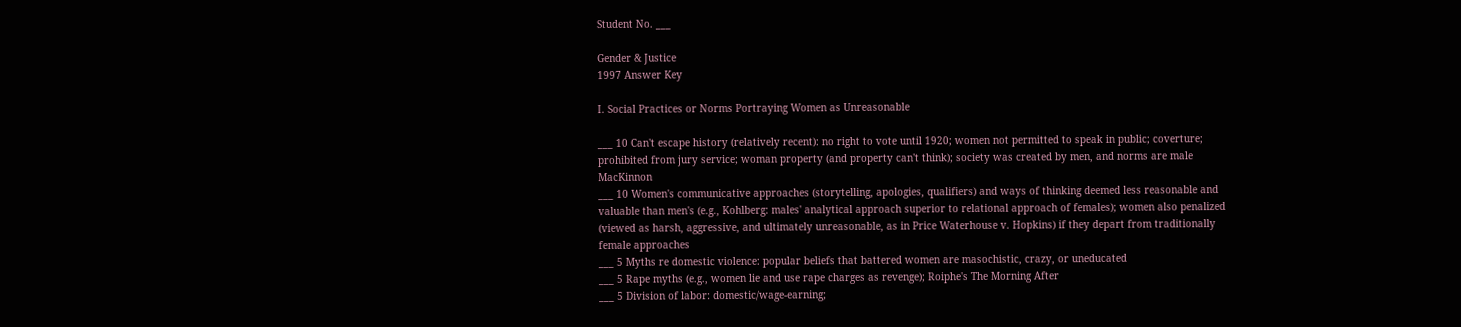Student No. ___

Gender & Justice
1997 Answer Key

I. Social Practices or Norms Portraying Women as Unreasonable

___ 10 Can't escape history (relatively recent): no right to vote until 1920; women not permitted to speak in public; coverture; prohibited from jury service; woman property (and property can't think); society was created by men, and norms are male MacKinnon
___ 10 Women's communicative approaches (storytelling, apologies, qualifiers) and ways of thinking deemed less reasonable and valuable than men's (e.g., Kohlberg: males' analytical approach superior to relational approach of females); women also penalized (viewed as harsh, aggressive, and ultimately unreasonable, as in Price Waterhouse v. Hopkins) if they depart from traditionally female approaches
___ 5 Myths re domestic violence: popular beliefs that battered women are masochistic, crazy, or uneducated
___ 5 Rape myths (e.g., women lie and use rape charges as revenge); Roiphe's The Morning After
___ 5 Division of labor: domestic/wage-earning;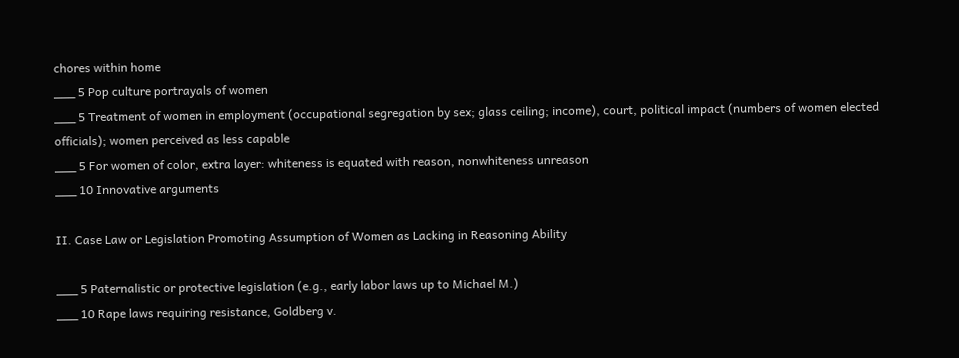chores within home
___ 5 Pop culture portrayals of women
___ 5 Treatment of women in employment (occupational segregation by sex; glass ceiling; income), court, political impact (numbers of women elected officials); women perceived as less capable
___ 5 For women of color, extra layer: whiteness is equated with reason, nonwhiteness unreason
___ 10 Innovative arguments

II. Case Law or Legislation Promoting Assumption of Women as Lacking in Reasoning Ability

___ 5 Paternalistic or protective legislation (e.g., early labor laws up to Michael M.)
___ 10 Rape laws requiring resistance, Goldberg v.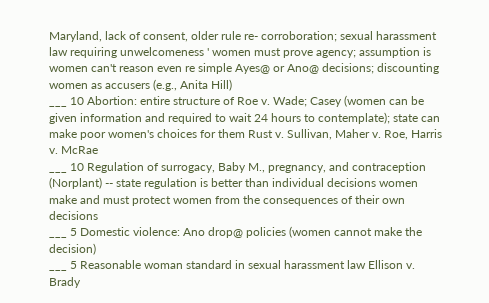Maryland, lack of consent, older rule re- corroboration; sexual harassment law requiring unwelcomeness ' women must prove agency; assumption is women can't reason even re simple Ayes@ or Ano@ decisions; discounting women as accusers (e.g., Anita Hill)
___ 10 Abortion: entire structure of Roe v. Wade; Casey (women can be given information and required to wait 24 hours to contemplate); state can make poor women's choices for them Rust v. Sullivan, Maher v. Roe, Harris v. McRae
___ 10 Regulation of surrogacy, Baby M., pregnancy, and contraception (Norplant) -- state regulation is better than individual decisions women make and must protect women from the consequences of their own decisions
___ 5 Domestic violence: Ano drop@ policies (women cannot make the decision)
___ 5 Reasonable woman standard in sexual harassment law Ellison v. Brady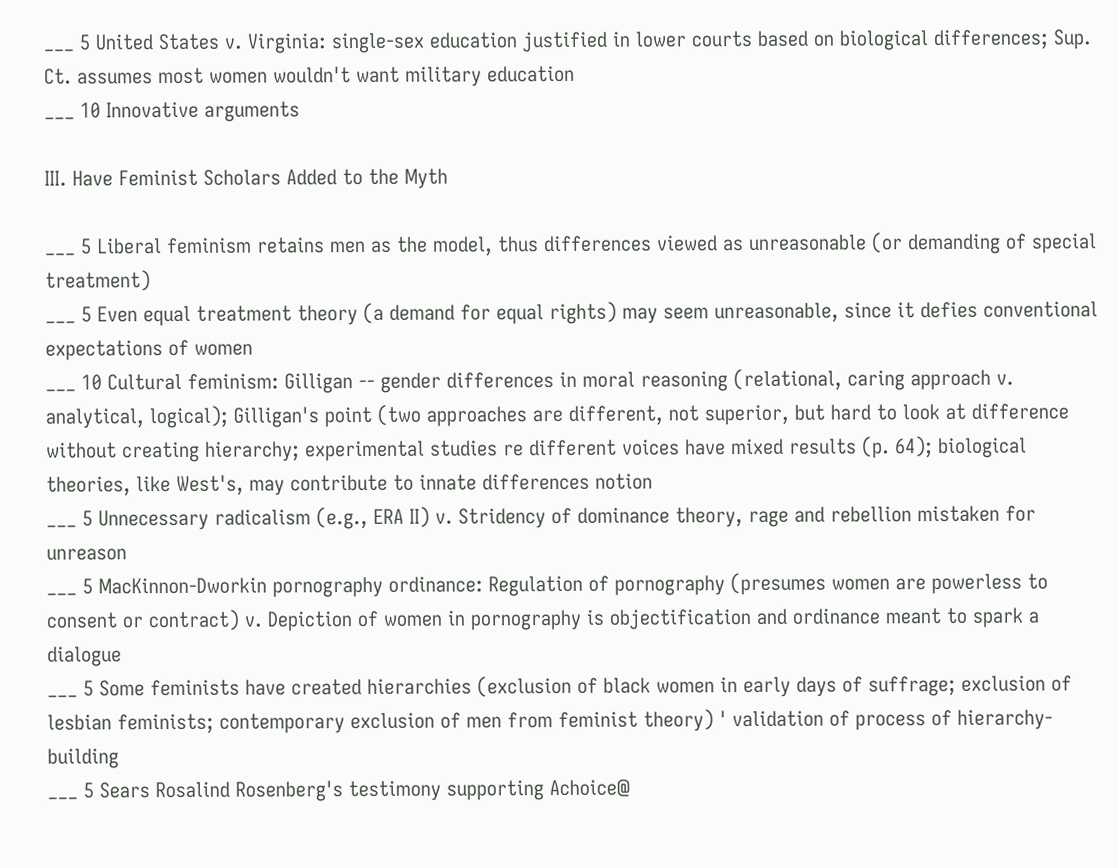___ 5 United States v. Virginia: single-sex education justified in lower courts based on biological differences; Sup. Ct. assumes most women wouldn't want military education
___ 10 Innovative arguments

III. Have Feminist Scholars Added to the Myth

___ 5 Liberal feminism retains men as the model, thus differences viewed as unreasonable (or demanding of special treatment)
___ 5 Even equal treatment theory (a demand for equal rights) may seem unreasonable, since it defies conventional expectations of women
___ 10 Cultural feminism: Gilligan -- gender differences in moral reasoning (relational, caring approach v. analytical, logical); Gilligan's point (two approaches are different, not superior, but hard to look at difference without creating hierarchy; experimental studies re different voices have mixed results (p. 64); biological theories, like West's, may contribute to innate differences notion
___ 5 Unnecessary radicalism (e.g., ERA II) v. Stridency of dominance theory, rage and rebellion mistaken for unreason
___ 5 MacKinnon-Dworkin pornography ordinance: Regulation of pornography (presumes women are powerless to consent or contract) v. Depiction of women in pornography is objectification and ordinance meant to spark a dialogue
___ 5 Some feminists have created hierarchies (exclusion of black women in early days of suffrage; exclusion of lesbian feminists; contemporary exclusion of men from feminist theory) ' validation of process of hierarchy-building
___ 5 Sears Rosalind Rosenberg's testimony supporting Achoice@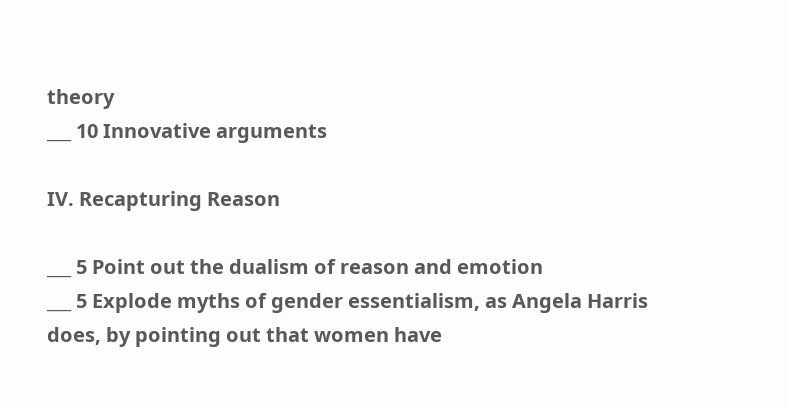theory
___ 10 Innovative arguments

IV. Recapturing Reason

___ 5 Point out the dualism of reason and emotion
___ 5 Explode myths of gender essentialism, as Angela Harris does, by pointing out that women have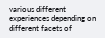various different experiences depending on different facets of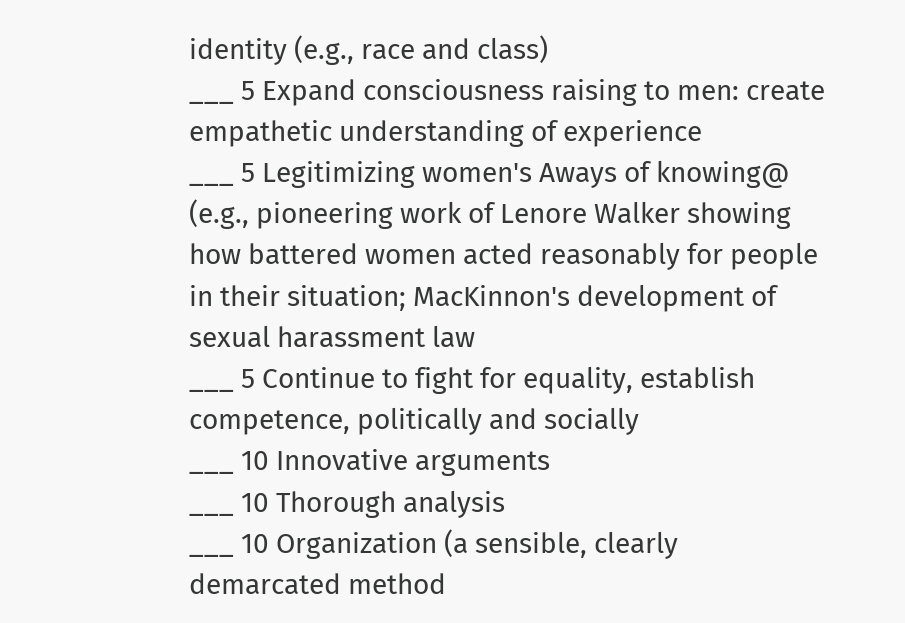identity (e.g., race and class)
___ 5 Expand consciousness raising to men: create empathetic understanding of experience
___ 5 Legitimizing women's Aways of knowing@ (e.g., pioneering work of Lenore Walker showing how battered women acted reasonably for people in their situation; MacKinnon's development of sexual harassment law
___ 5 Continue to fight for equality, establish competence, politically and socially
___ 10 Innovative arguments
___ 10 Thorough analysis
___ 10 Organization (a sensible, clearly demarcated method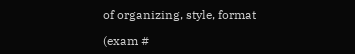of organizing, style, format

(exam #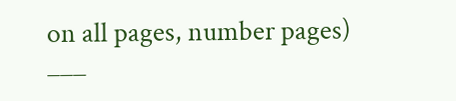on all pages, number pages) ___